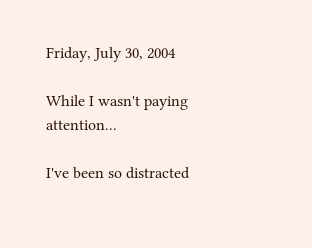Friday, July 30, 2004

While I wasn't paying attention...

I've been so distracted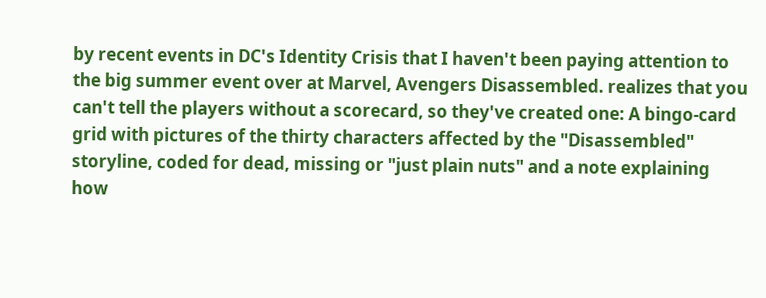by recent events in DC's Identity Crisis that I haven't been paying attention to the big summer event over at Marvel, Avengers Disassembled. realizes that you can't tell the players without a scorecard, so they've created one: A bingo-card grid with pictures of the thirty characters affected by the "Disassembled" storyline, coded for dead, missing or "just plain nuts" and a note explaining how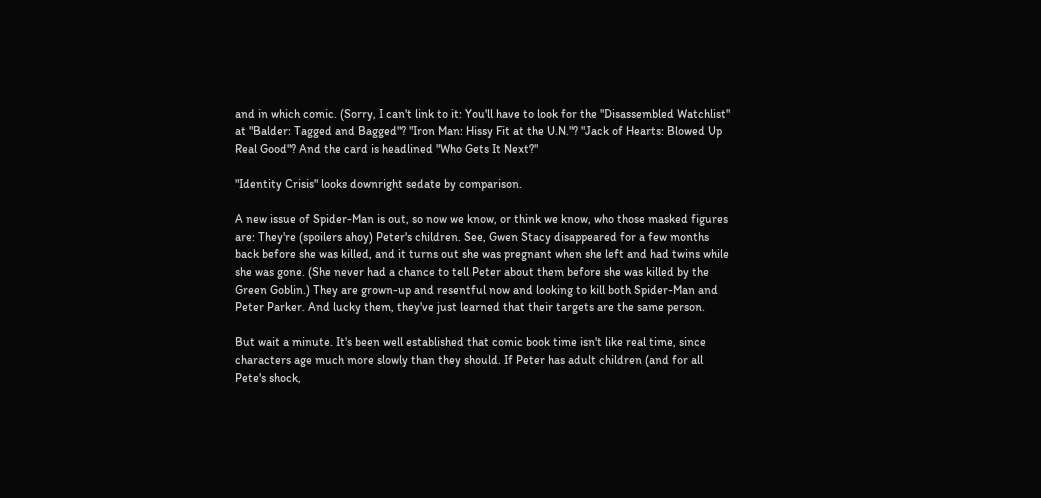and in which comic. (Sorry, I can't link to it: You'll have to look for the "Disassembled Watchlist" at "Balder: Tagged and Bagged"? "Iron Man: Hissy Fit at the U.N."? "Jack of Hearts: Blowed Up Real Good"? And the card is headlined "Who Gets It Next?"

"Identity Crisis" looks downright sedate by comparison.

A new issue of Spider-Man is out, so now we know, or think we know, who those masked figures are: They're (spoilers ahoy) Peter's children. See, Gwen Stacy disappeared for a few months back before she was killed, and it turns out she was pregnant when she left and had twins while she was gone. (She never had a chance to tell Peter about them before she was killed by the Green Goblin.) They are grown-up and resentful now and looking to kill both Spider-Man and Peter Parker. And lucky them, they've just learned that their targets are the same person.

But wait a minute. It's been well established that comic book time isn't like real time, since characters age much more slowly than they should. If Peter has adult children (and for all Pete's shock,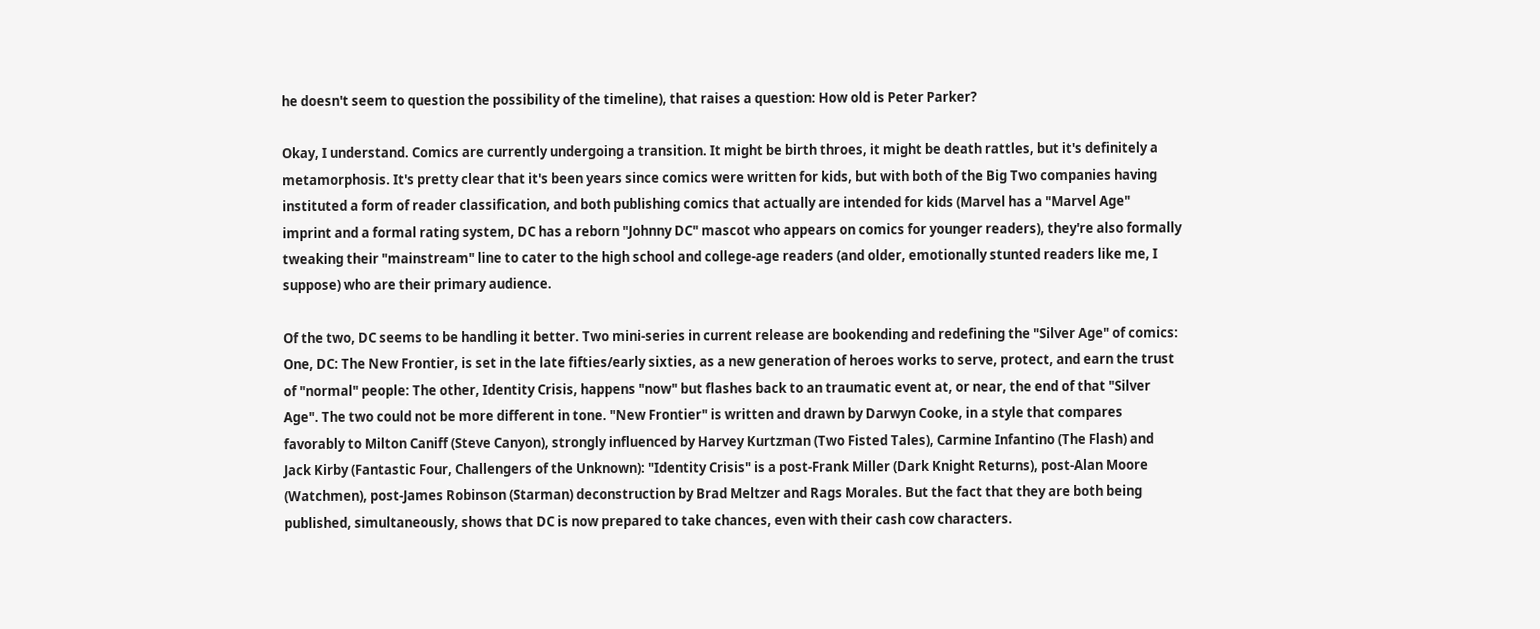he doesn't seem to question the possibility of the timeline), that raises a question: How old is Peter Parker?

Okay, I understand. Comics are currently undergoing a transition. It might be birth throes, it might be death rattles, but it's definitely a metamorphosis. It's pretty clear that it's been years since comics were written for kids, but with both of the Big Two companies having instituted a form of reader classification, and both publishing comics that actually are intended for kids (Marvel has a "Marvel Age" imprint and a formal rating system, DC has a reborn "Johnny DC" mascot who appears on comics for younger readers), they're also formally tweaking their "mainstream" line to cater to the high school and college-age readers (and older, emotionally stunted readers like me, I suppose) who are their primary audience.

Of the two, DC seems to be handling it better. Two mini-series in current release are bookending and redefining the "Silver Age" of comics: One, DC: The New Frontier, is set in the late fifties/early sixties, as a new generation of heroes works to serve, protect, and earn the trust of "normal" people: The other, Identity Crisis, happens "now" but flashes back to an traumatic event at, or near, the end of that "Silver Age". The two could not be more different in tone. "New Frontier" is written and drawn by Darwyn Cooke, in a style that compares favorably to Milton Caniff (Steve Canyon), strongly influenced by Harvey Kurtzman (Two Fisted Tales), Carmine Infantino (The Flash) and Jack Kirby (Fantastic Four, Challengers of the Unknown): "Identity Crisis" is a post-Frank Miller (Dark Knight Returns), post-Alan Moore (Watchmen), post-James Robinson (Starman) deconstruction by Brad Meltzer and Rags Morales. But the fact that they are both being published, simultaneously, shows that DC is now prepared to take chances, even with their cash cow characters.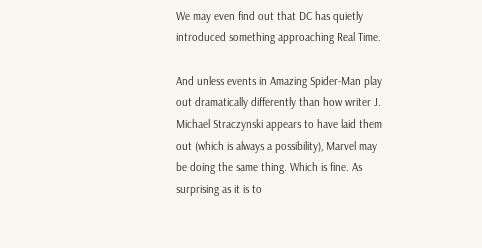We may even find out that DC has quietly introduced something approaching Real Time.

And unless events in Amazing Spider-Man play out dramatically differently than how writer J. Michael Straczynski appears to have laid them out (which is always a possibility), Marvel may be doing the same thing. Which is fine. As surprising as it is to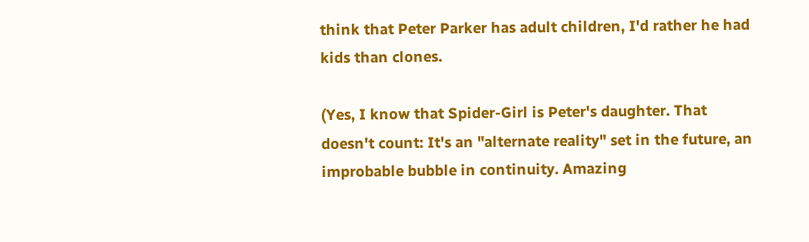think that Peter Parker has adult children, I'd rather he had kids than clones.

(Yes, I know that Spider-Girl is Peter's daughter. That doesn't count: It's an "alternate reality" set in the future, an improbable bubble in continuity. Amazing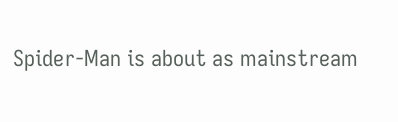Spider-Man is about as mainstream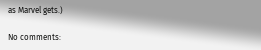as Marvel gets.)

No comments: